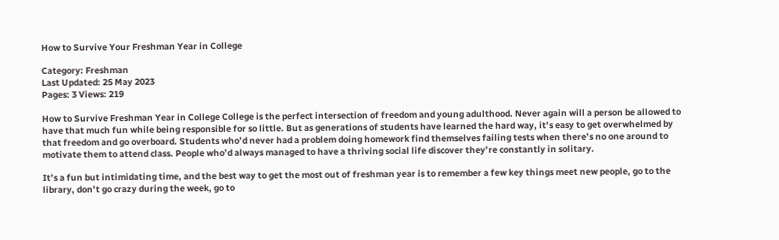How to Survive Your Freshman Year in College

Category: Freshman
Last Updated: 25 May 2023
Pages: 3 Views: 219

How to Survive Freshman Year in College College is the perfect intersection of freedom and young adulthood. Never again will a person be allowed to have that much fun while being responsible for so little. But as generations of students have learned the hard way, it’s easy to get overwhelmed by that freedom and go overboard. Students who’d never had a problem doing homework find themselves failing tests when there’s no one around to motivate them to attend class. People who’d always managed to have a thriving social life discover they’re constantly in solitary.

It’s a fun but intimidating time, and the best way to get the most out of freshman year is to remember a few key things meet new people, go to the library, don’t go crazy during the week, go to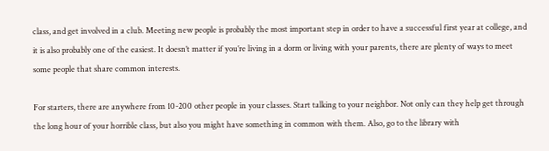class, and get involved in a club. Meeting new people is probably the most important step in order to have a successful first year at college, and it is also probably one of the easiest. It doesn’t matter if you’re living in a dorm or living with your parents, there are plenty of ways to meet some people that share common interests.

For starters, there are anywhere from 10-200 other people in your classes. Start talking to your neighbor. Not only can they help get through the long hour of your horrible class, but also you might have something in common with them. Also, go to the library with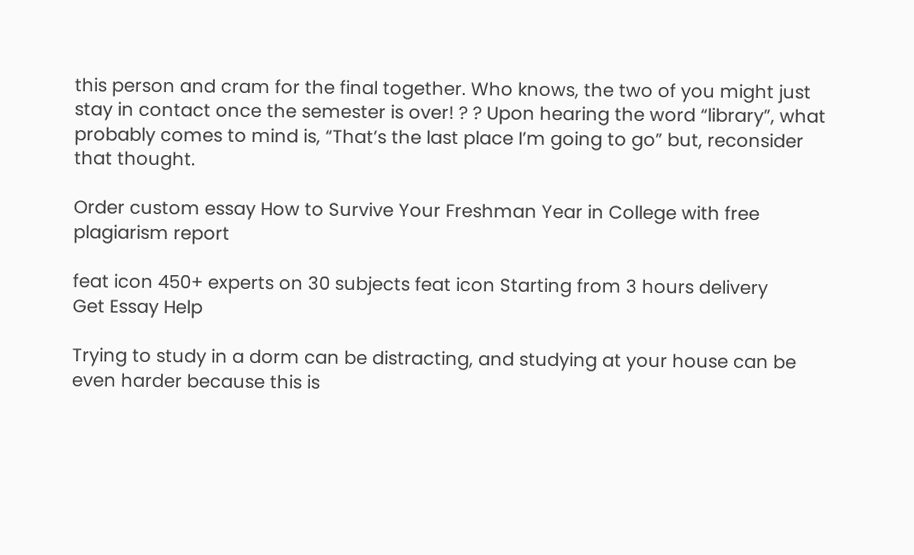this person and cram for the final together. Who knows, the two of you might just stay in contact once the semester is over! ? ? Upon hearing the word “library”, what probably comes to mind is, “That’s the last place I’m going to go” but, reconsider that thought.

Order custom essay How to Survive Your Freshman Year in College with free plagiarism report

feat icon 450+ experts on 30 subjects feat icon Starting from 3 hours delivery
Get Essay Help

Trying to study in a dorm can be distracting, and studying at your house can be even harder because this is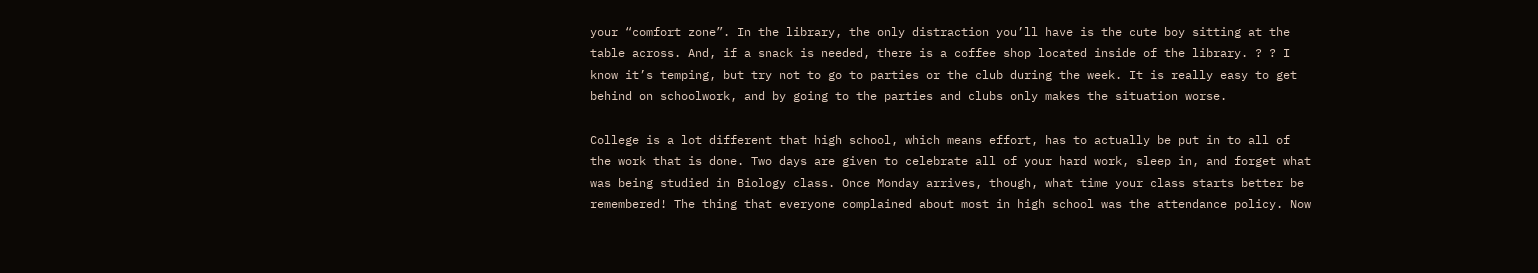your “comfort zone”. In the library, the only distraction you’ll have is the cute boy sitting at the table across. And, if a snack is needed, there is a coffee shop located inside of the library. ? ? I know it’s temping, but try not to go to parties or the club during the week. It is really easy to get behind on schoolwork, and by going to the parties and clubs only makes the situation worse.

College is a lot different that high school, which means effort, has to actually be put in to all of the work that is done. Two days are given to celebrate all of your hard work, sleep in, and forget what was being studied in Biology class. Once Monday arrives, though, what time your class starts better be remembered! The thing that everyone complained about most in high school was the attendance policy. Now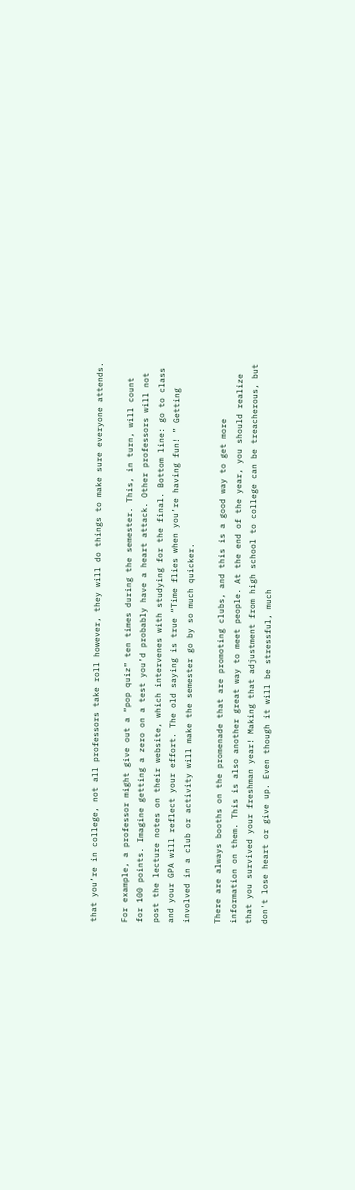that you’re in college, not all professors take roll however, they will do things to make sure everyone attends.

For example, a professor might give out a “pop quiz” ten times during the semester. This, in turn, will count for 100 points. Imagine getting a zero on a test you’d probably have a heart attack. Other professors will not post the lecture notes on their website, which intervenes with studying for the final. Bottom line: go to class and your GPA will reflect your effort. The old saying is true “Time flies when you’re having fun! ” Getting involved in a club or activity will make the semester go by so much quicker.

There are always booths on the promenade that are promoting clubs, and this is a good way to get more information on them. This is also another great way to meet people. At the end of the year, you should realize that you survived your freshman year! Making that adjustment from high school to college can be treacherous, but don't lose heart or give up. Even though it will be stressful, much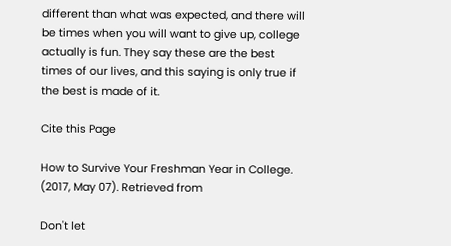different than what was expected, and there will be times when you will want to give up, college actually is fun. They say these are the best times of our lives, and this saying is only true if the best is made of it.

Cite this Page

How to Survive Your Freshman Year in College. (2017, May 07). Retrieved from

Don't let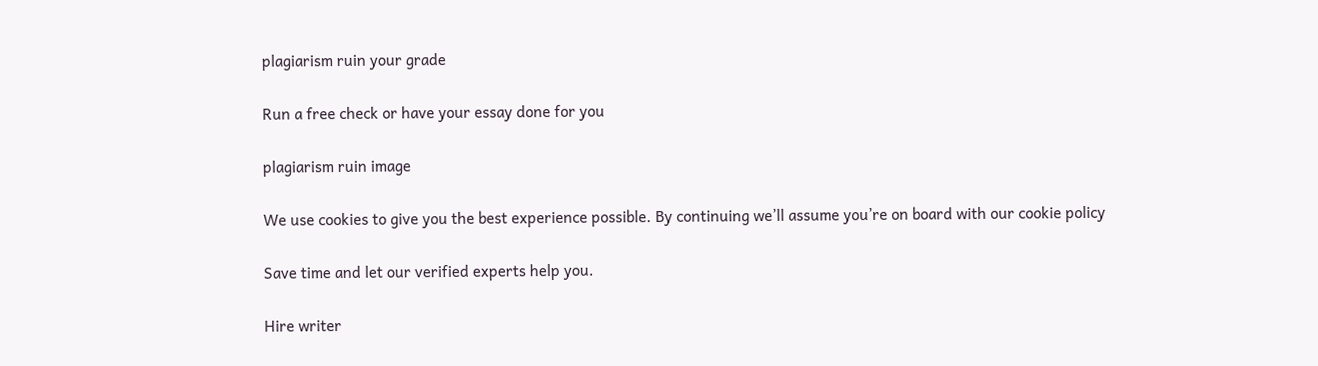plagiarism ruin your grade

Run a free check or have your essay done for you

plagiarism ruin image

We use cookies to give you the best experience possible. By continuing we’ll assume you’re on board with our cookie policy

Save time and let our verified experts help you.

Hire writer